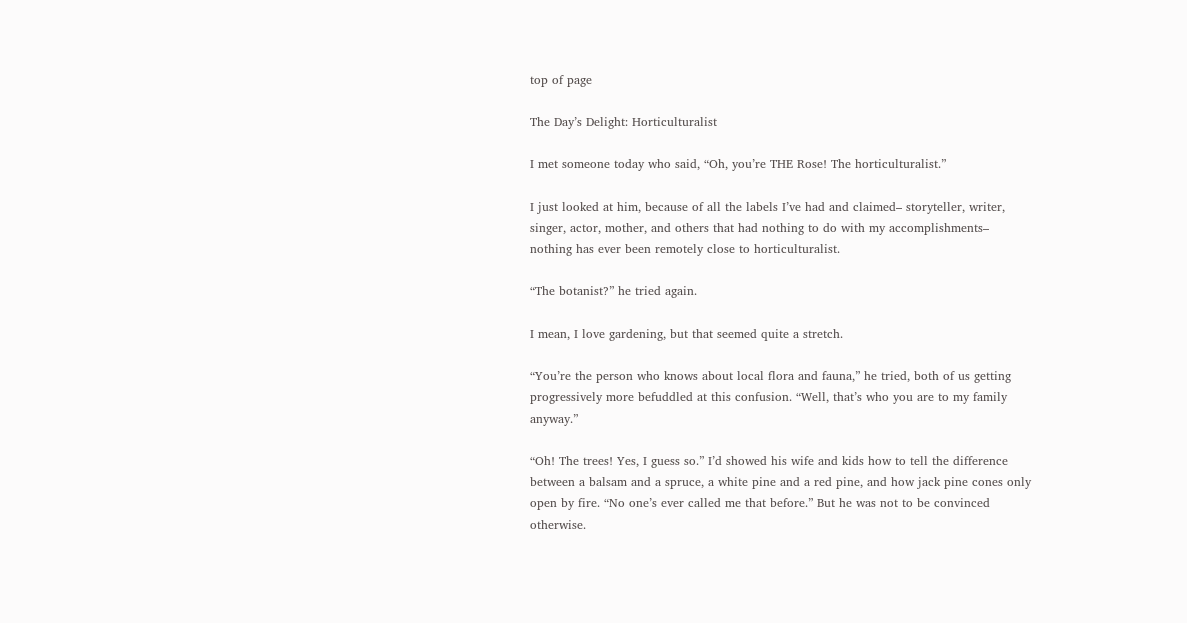top of page

The Day’s Delight: Horticulturalist

I met someone today who said, “Oh, you’re THE Rose! The horticulturalist.”

I just looked at him, because of all the labels I’ve had and claimed– storyteller, writer, singer, actor, mother, and others that had nothing to do with my accomplishments– nothing has ever been remotely close to horticulturalist.

“The botanist?” he tried again.

I mean, I love gardening, but that seemed quite a stretch.

“You’re the person who knows about local flora and fauna,” he tried, both of us getting progressively more befuddled at this confusion. “Well, that’s who you are to my family anyway.”

“Oh! The trees! Yes, I guess so.” I’d showed his wife and kids how to tell the difference between a balsam and a spruce, a white pine and a red pine, and how jack pine cones only open by fire. “No one’s ever called me that before.” But he was not to be convinced otherwise.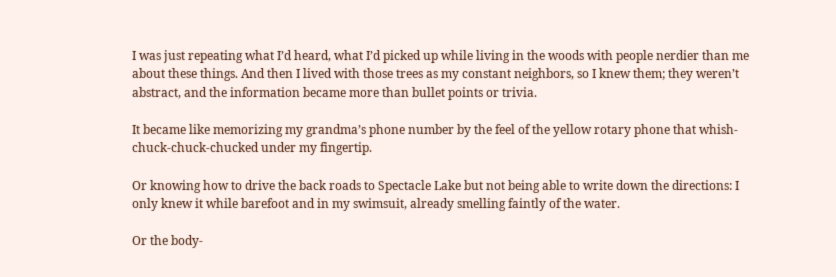I was just repeating what I’d heard, what I’d picked up while living in the woods with people nerdier than me about these things. And then I lived with those trees as my constant neighbors, so I knew them; they weren’t abstract, and the information became more than bullet points or trivia.

It became like memorizing my grandma’s phone number by the feel of the yellow rotary phone that whish-chuck-chuck-chucked under my fingertip.

Or knowing how to drive the back roads to Spectacle Lake but not being able to write down the directions: I only knew it while barefoot and in my swimsuit, already smelling faintly of the water.

Or the body-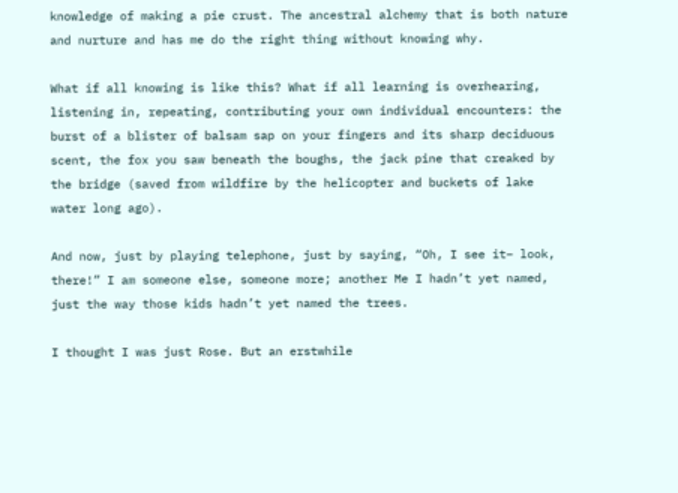knowledge of making a pie crust. The ancestral alchemy that is both nature and nurture and has me do the right thing without knowing why.

What if all knowing is like this? What if all learning is overhearing, listening in, repeating, contributing your own individual encounters: the burst of a blister of balsam sap on your fingers and its sharp deciduous scent, the fox you saw beneath the boughs, the jack pine that creaked by the bridge (saved from wildfire by the helicopter and buckets of lake water long ago).

And now, just by playing telephone, just by saying, “Oh, I see it– look, there!” I am someone else, someone more; another Me I hadn’t yet named, just the way those kids hadn’t yet named the trees.

I thought I was just Rose. But an erstwhile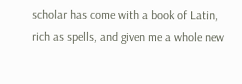scholar has come with a book of Latin, rich as spells, and given me a whole new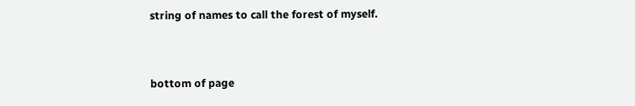string of names to call the forest of myself.


bottom of page